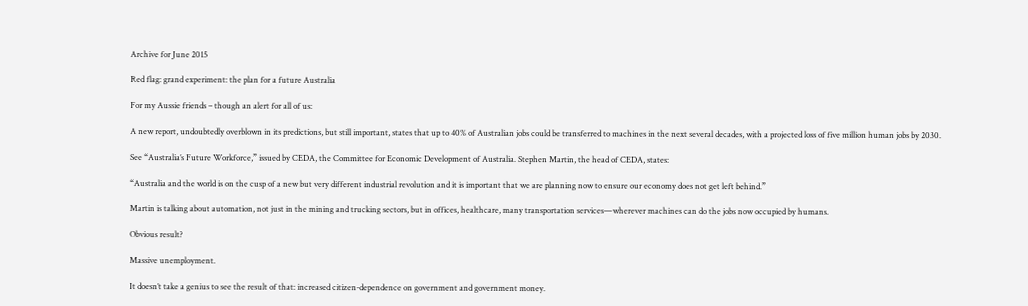Archive for June 2015

Red flag: grand experiment: the plan for a future Australia

For my Aussie friends – though an alert for all of us:

A new report, undoubtedly overblown in its predictions, but still important, states that up to 40% of Australian jobs could be transferred to machines in the next several decades, with a projected loss of five million human jobs by 2030.

See “Australia’s Future Workforce,” issued by CEDA, the Committee for Economic Development of Australia. Stephen Martin, the head of CEDA, states:

“Australia and the world is on the cusp of a new but very different industrial revolution and it is important that we are planning now to ensure our economy does not get left behind.”

Martin is talking about automation, not just in the mining and trucking sectors, but in offices, healthcare, many transportation services—wherever machines can do the jobs now occupied by humans.

Obvious result?

Massive unemployment.

It doesn’t take a genius to see the result of that: increased citizen-dependence on government and government money.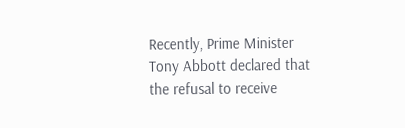Recently, Prime Minister Tony Abbott declared that the refusal to receive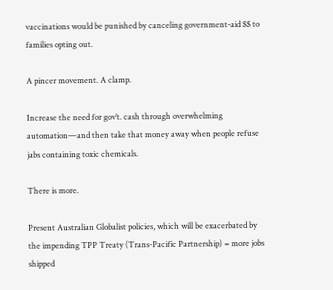vaccinations would be punished by canceling government-aid $$ to families opting out.

A pincer movement. A clamp.

Increase the need for gov’t. cash through overwhelming automation—and then take that money away when people refuse jabs containing toxic chemicals.

There is more.

Present Australian Globalist policies, which will be exacerbated by the impending TPP Treaty (Trans-Pacific Partnership) = more jobs shipped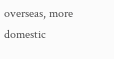overseas, more domestic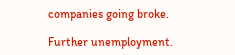companies going broke.

Further unemployment.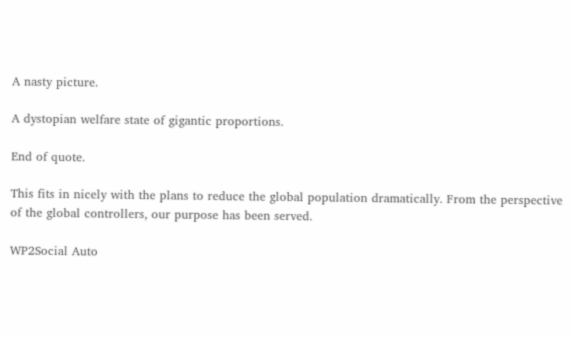A nasty picture.

A dystopian welfare state of gigantic proportions.

End of quote.

This fits in nicely with the plans to reduce the global population dramatically. From the perspective of the global controllers, our purpose has been served.

WP2Social Auto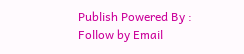Publish Powered By :
Follow by Email